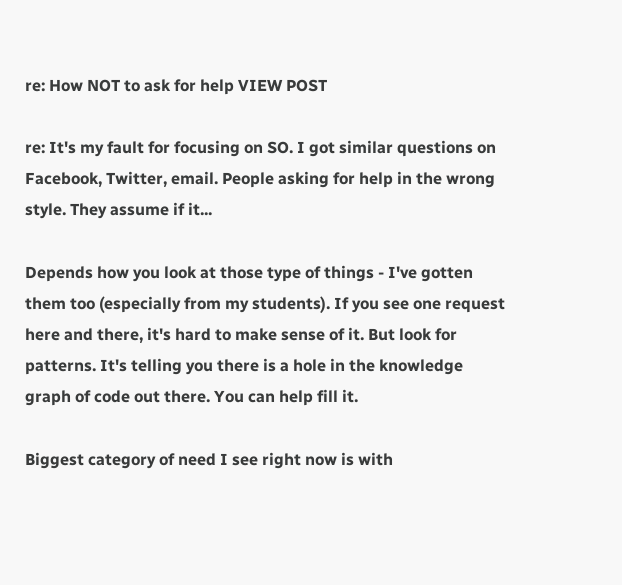re: How NOT to ask for help VIEW POST

re: It's my fault for focusing on SO. I got similar questions on Facebook, Twitter, email. People asking for help in the wrong style. They assume if it...

Depends how you look at those type of things - I've gotten them too (especially from my students). If you see one request here and there, it's hard to make sense of it. But look for patterns. It's telling you there is a hole in the knowledge graph of code out there. You can help fill it.

Biggest category of need I see right now is with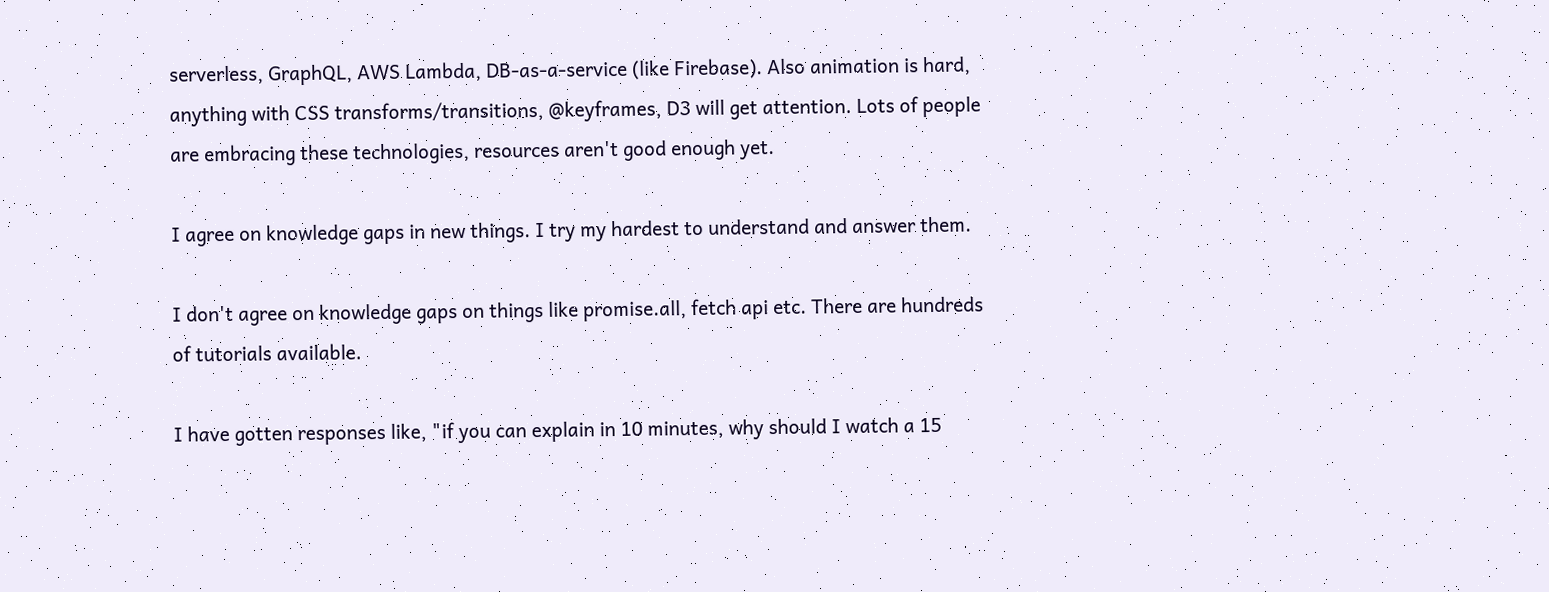serverless, GraphQL, AWS Lambda, DB-as-a-service (like Firebase). Also animation is hard, anything with CSS transforms/transitions, @keyframes, D3 will get attention. Lots of people are embracing these technologies, resources aren't good enough yet.

I agree on knowledge gaps in new things. I try my hardest to understand and answer them.

I don't agree on knowledge gaps on things like promise.all, fetch api etc. There are hundreds of tutorials available.

I have gotten responses like, "if you can explain in 10 minutes, why should I watch a 15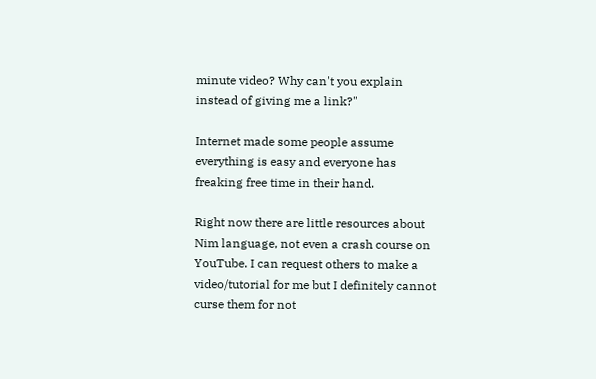minute video? Why can't you explain instead of giving me a link?"

Internet made some people assume everything is easy and everyone has freaking free time in their hand.

Right now there are little resources about Nim language, not even a crash course on YouTube. I can request others to make a video/tutorial for me but I definitely cannot curse them for not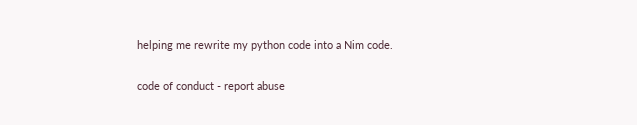helping me rewrite my python code into a Nim code.

code of conduct - report abuse